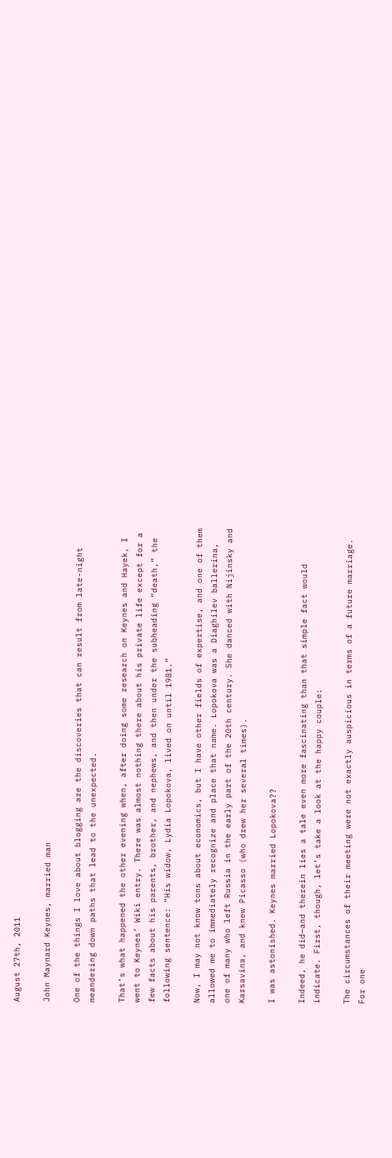August 27th, 2011

John Maynard Keynes, married man

One of the things I love about blogging are the discoveries that can result from late-night meandering down paths that lead to the unexpected.

That’s what happened the other evening when, after doing some research on Keynes and Hayek, I went to Keynes’ Wiki entry. There was almost nothing there about his private life except for a few facts about his parents, brother, and nephews, and then under the subheading “death,” the following sentence: “His widow, Lydia Lopokova, lived on until 1981.”

Now, I may not know tons about economics, but I have other fields of expertise, and one of them allowed me to immediately recognize and place that name. Lopokova was a Diaghilev ballerina, one of many who left Russia in the early part of the 20th century. She danced with Nijinsky and Karsavina, and knew Picasso (who drew her several times).

I was astonished. Keynes married Lopokova??

Indeed, he did—and therein lies a tale even more fascinating than that simple fact would indicate. First, though, let’s take a look at the happy couple:

The circumstances of their meeting were not exactly auspicious in terms of a future marriage. For one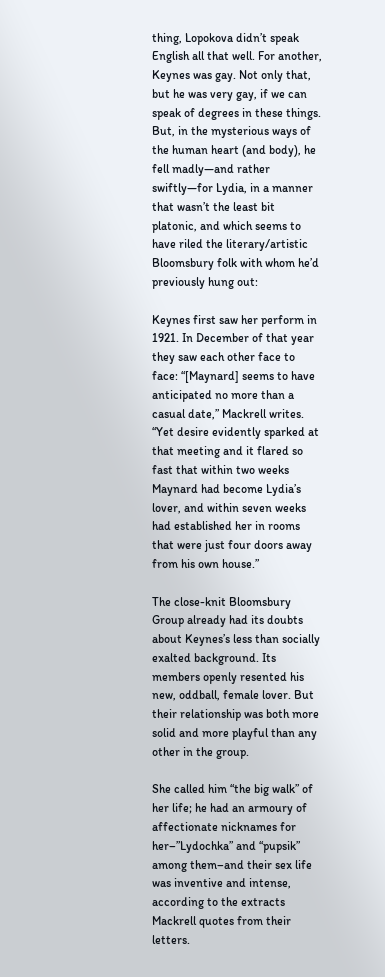thing, Lopokova didn’t speak English all that well. For another, Keynes was gay. Not only that, but he was very gay, if we can speak of degrees in these things. But, in the mysterious ways of the human heart (and body), he fell madly—and rather swiftly—for Lydia, in a manner that wasn’t the least bit platonic, and which seems to have riled the literary/artistic Bloomsbury folk with whom he’d previously hung out:

Keynes first saw her perform in 1921. In December of that year they saw each other face to face: “[Maynard] seems to have anticipated no more than a casual date,” Mackrell writes. “Yet desire evidently sparked at that meeting and it flared so fast that within two weeks Maynard had become Lydia’s lover, and within seven weeks had established her in rooms that were just four doors away from his own house.”

The close-knit Bloomsbury Group already had its doubts about Keynes’s less than socially exalted background. Its members openly resented his new, oddball, female lover. But their relationship was both more solid and more playful than any other in the group.

She called him “the big walk” of her life; he had an armoury of affectionate nicknames for her–”Lydochka” and “pupsik” among them–and their sex life was inventive and intense, according to the extracts Mackrell quotes from their letters.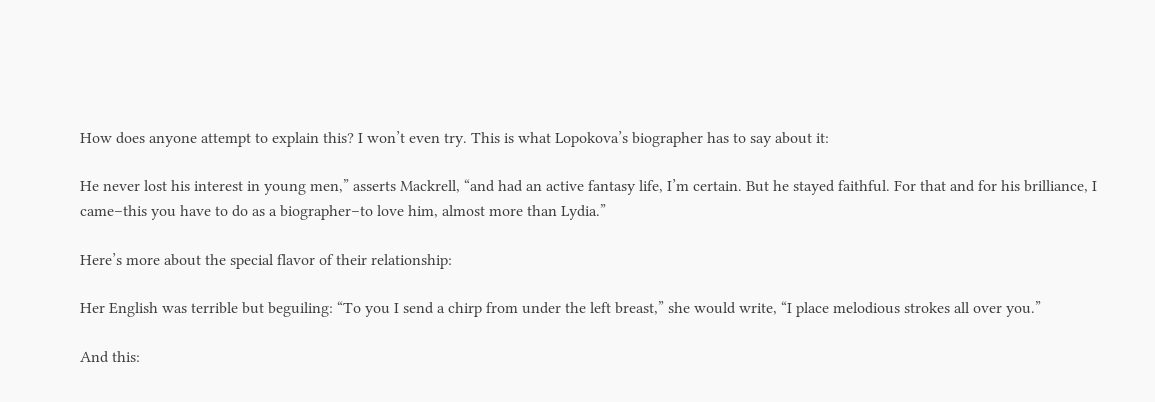How does anyone attempt to explain this? I won’t even try. This is what Lopokova’s biographer has to say about it:

He never lost his interest in young men,” asserts Mackrell, “and had an active fantasy life, I’m certain. But he stayed faithful. For that and for his brilliance, I came–this you have to do as a biographer–to love him, almost more than Lydia.”

Here’s more about the special flavor of their relationship:

Her English was terrible but beguiling: “To you I send a chirp from under the left breast,” she would write, “I place melodious strokes all over you.”

And this: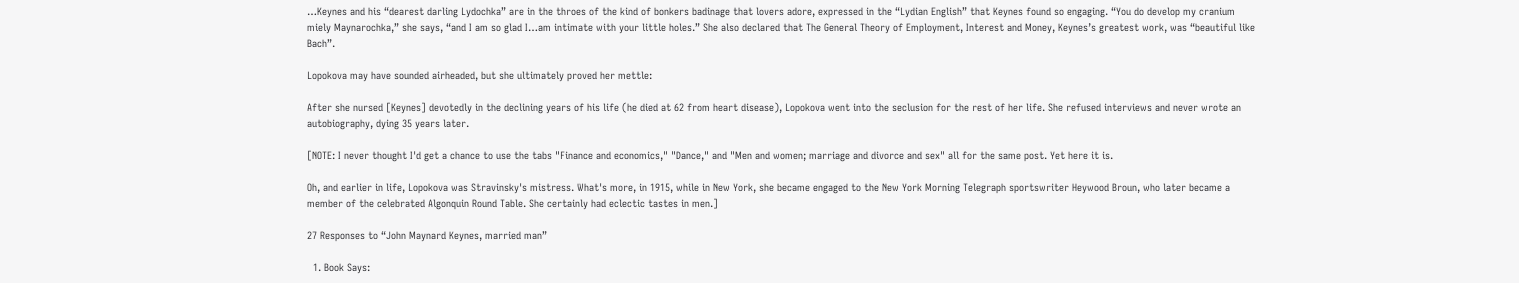…Keynes and his “dearest darling Lydochka” are in the throes of the kind of bonkers badinage that lovers adore, expressed in the “Lydian English” that Keynes found so engaging. “You do develop my cranium miely Maynarochka,” she says, “and I am so glad I…am intimate with your little holes.” She also declared that The General Theory of Employment, Interest and Money, Keynes’s greatest work, was “beautiful like Bach”.

Lopokova may have sounded airheaded, but she ultimately proved her mettle:

After she nursed [Keynes] devotedly in the declining years of his life (he died at 62 from heart disease), Lopokova went into the seclusion for the rest of her life. She refused interviews and never wrote an autobiography, dying 35 years later.

[NOTE: I never thought I'd get a chance to use the tabs "Finance and economics," "Dance," and "Men and women; marriage and divorce and sex" all for the same post. Yet here it is.

Oh, and earlier in life, Lopokova was Stravinsky's mistress. What's more, in 1915, while in New York, she became engaged to the New York Morning Telegraph sportswriter Heywood Broun, who later became a member of the celebrated Algonquin Round Table. She certainly had eclectic tastes in men.]

27 Responses to “John Maynard Keynes, married man”

  1. Book Says: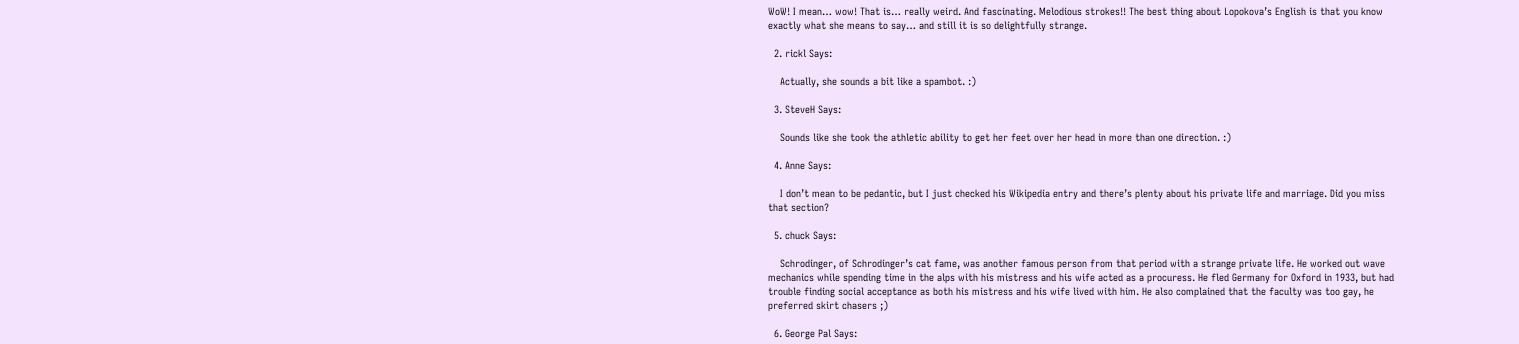WoW! I mean… wow! That is… really weird. And fascinating. Melodious strokes!! The best thing about Lopokova’s English is that you know exactly what she means to say… and still it is so delightfully strange.

  2. rickl Says:

    Actually, she sounds a bit like a spambot. :)

  3. SteveH Says:

    Sounds like she took the athletic ability to get her feet over her head in more than one direction. :)

  4. Anne Says:

    I don’t mean to be pedantic, but I just checked his Wikipedia entry and there’s plenty about his private life and marriage. Did you miss that section?

  5. chuck Says:

    Schrodinger, of Schrodinger’s cat fame, was another famous person from that period with a strange private life. He worked out wave mechanics while spending time in the alps with his mistress and his wife acted as a procuress. He fled Germany for Oxford in 1933, but had trouble finding social acceptance as both his mistress and his wife lived with him. He also complained that the faculty was too gay, he preferred skirt chasers ;)

  6. George Pal Says: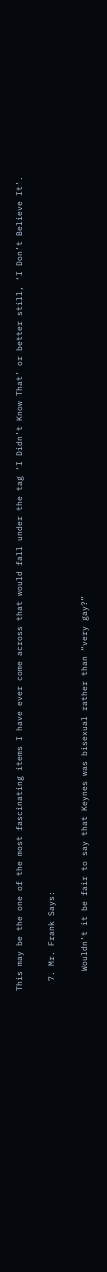This may be the one of the most fascinating items I have ever come across that would fall under the tag ‘I Didn’t Know That’ or better still, ‘I Don’t Believe It’.

  7. Mr. Frank Says:

    Wouldn’t it be fair to say that Keynes was bisexual rather than “very gay?”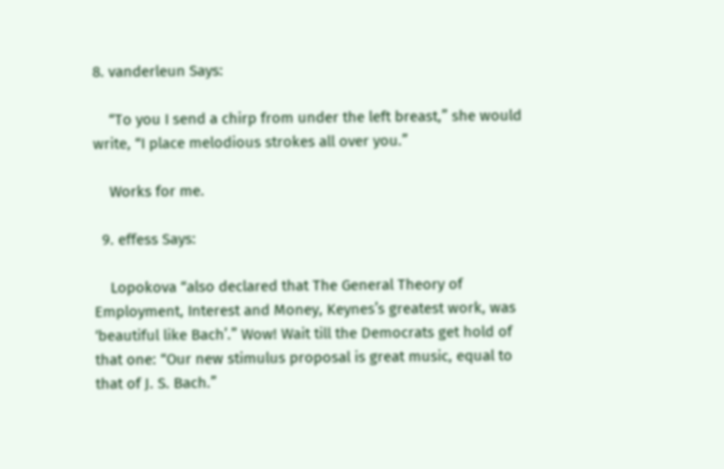8. vanderleun Says:

    “To you I send a chirp from under the left breast,” she would write, “I place melodious strokes all over you.”

    Works for me.

  9. effess Says:

    Lopokova “also declared that The General Theory of Employment, Interest and Money, Keynes’s greatest work, was ‘beautiful like Bach’.” Wow! Wait till the Democrats get hold of that one: “Our new stimulus proposal is great music, equal to that of J. S. Bach.”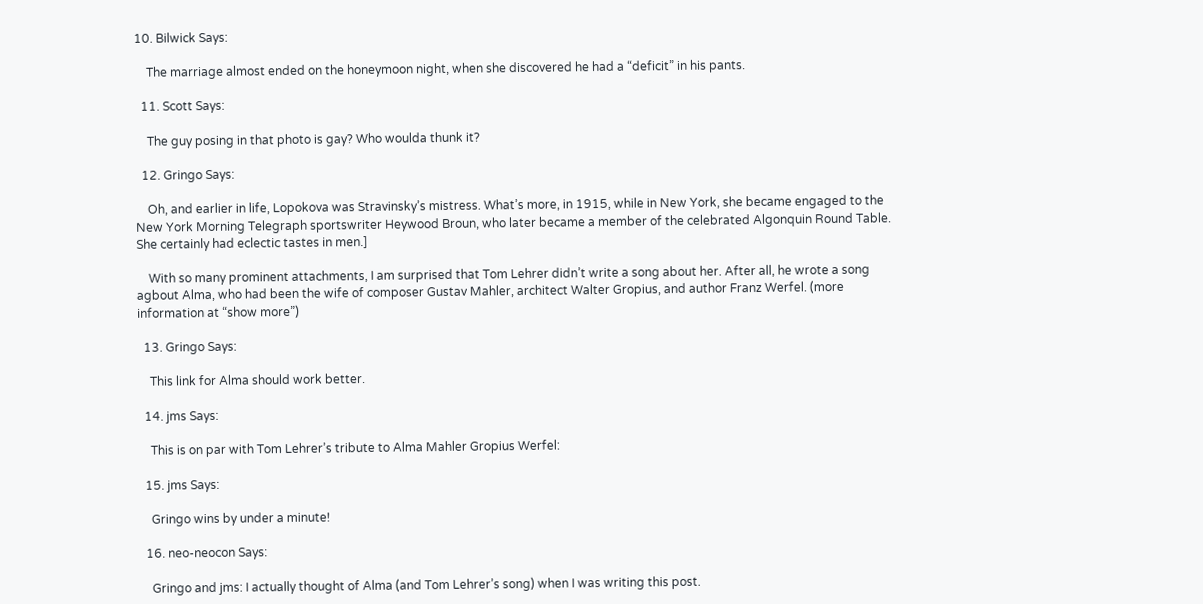10. Bilwick Says:

    The marriage almost ended on the honeymoon night, when she discovered he had a “deficit” in his pants.

  11. Scott Says:

    The guy posing in that photo is gay? Who woulda thunk it?

  12. Gringo Says:

    Oh, and earlier in life, Lopokova was Stravinsky’s mistress. What’s more, in 1915, while in New York, she became engaged to the New York Morning Telegraph sportswriter Heywood Broun, who later became a member of the celebrated Algonquin Round Table. She certainly had eclectic tastes in men.]

    With so many prominent attachments, I am surprised that Tom Lehrer didn’t write a song about her. After all, he wrote a song agbout Alma, who had been the wife of composer Gustav Mahler, architect Walter Gropius, and author Franz Werfel. (more information at “show more”)

  13. Gringo Says:

    This link for Alma should work better.

  14. jms Says:

    This is on par with Tom Lehrer’s tribute to Alma Mahler Gropius Werfel:

  15. jms Says:

    Gringo wins by under a minute!

  16. neo-neocon Says:

    Gringo and jms: I actually thought of Alma (and Tom Lehrer’s song) when I was writing this post.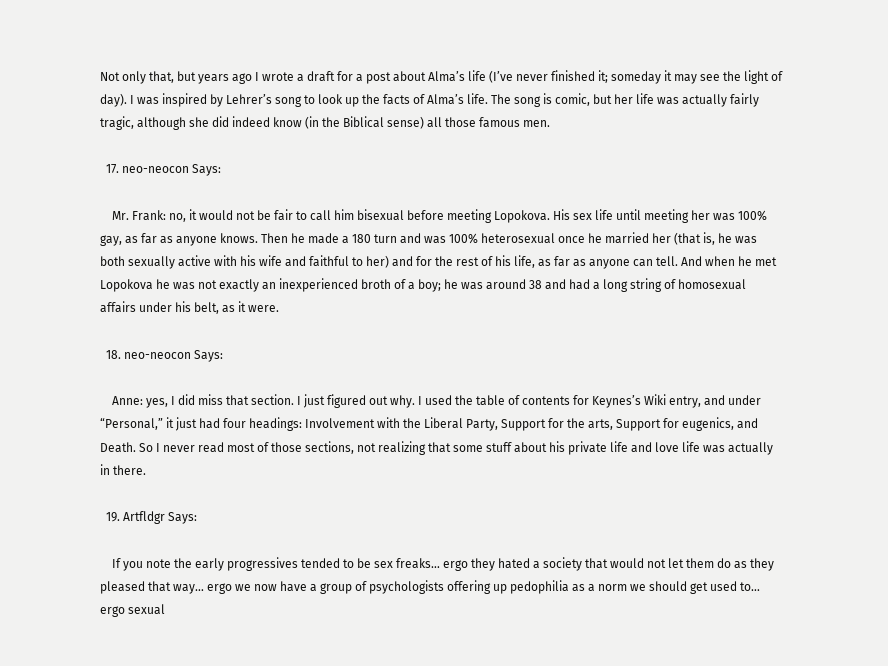Not only that, but years ago I wrote a draft for a post about Alma’s life (I’ve never finished it; someday it may see the light of day). I was inspired by Lehrer’s song to look up the facts of Alma’s life. The song is comic, but her life was actually fairly tragic, although she did indeed know (in the Biblical sense) all those famous men.

  17. neo-neocon Says:

    Mr. Frank: no, it would not be fair to call him bisexual before meeting Lopokova. His sex life until meeting her was 100% gay, as far as anyone knows. Then he made a 180 turn and was 100% heterosexual once he married her (that is, he was both sexually active with his wife and faithful to her) and for the rest of his life, as far as anyone can tell. And when he met Lopokova he was not exactly an inexperienced broth of a boy; he was around 38 and had a long string of homosexual affairs under his belt, as it were.

  18. neo-neocon Says:

    Anne: yes, I did miss that section. I just figured out why. I used the table of contents for Keynes’s Wiki entry, and under “Personal,” it just had four headings: Involvement with the Liberal Party, Support for the arts, Support for eugenics, and Death. So I never read most of those sections, not realizing that some stuff about his private life and love life was actually in there.

  19. Artfldgr Says:

    If you note the early progressives tended to be sex freaks… ergo they hated a society that would not let them do as they pleased that way… ergo we now have a group of psychologists offering up pedophilia as a norm we should get used to… ergo sexual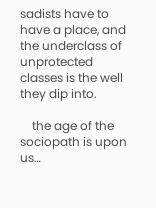sadists have to have a place, and the underclass of unprotected classes is the well they dip into.

    the age of the sociopath is upon us…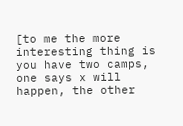[to me the more interesting thing is you have two camps, one says x will happen, the other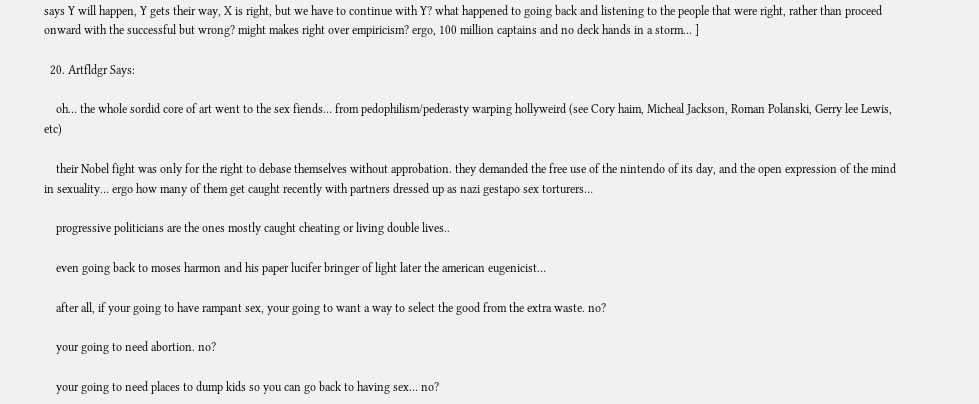says Y will happen, Y gets their way, X is right, but we have to continue with Y? what happened to going back and listening to the people that were right, rather than proceed onward with the successful but wrong? might makes right over empiricism? ergo, 100 million captains and no deck hands in a storm... ]

  20. Artfldgr Says:

    oh… the whole sordid core of art went to the sex fiends… from pedophilism/pederasty warping hollyweird (see Cory haim, Micheal Jackson, Roman Polanski, Gerry lee Lewis, etc)

    their Nobel fight was only for the right to debase themselves without approbation. they demanded the free use of the nintendo of its day, and the open expression of the mind in sexuality… ergo how many of them get caught recently with partners dressed up as nazi gestapo sex torturers…

    progressive politicians are the ones mostly caught cheating or living double lives..

    even going back to moses harmon and his paper lucifer bringer of light later the american eugenicist…

    after all, if your going to have rampant sex, your going to want a way to select the good from the extra waste. no?

    your going to need abortion. no?

    your going to need places to dump kids so you can go back to having sex… no?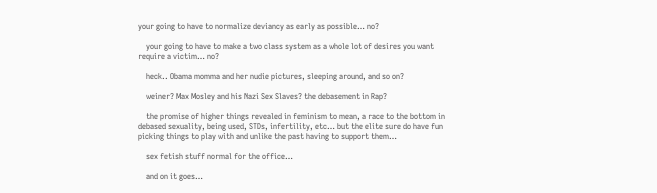your going to have to normalize deviancy as early as possible… no?

    your going to have to make a two class system as a whole lot of desires you want require a victim… no?

    heck.. Obama momma and her nudie pictures, sleeping around, and so on?

    weiner? Max Mosley and his Nazi Sex Slaves? the debasement in Rap?

    the promise of higher things revealed in feminism to mean, a race to the bottom in debased sexuality, being used, STDs, infertility, etc… but the elite sure do have fun picking things to play with and unlike the past having to support them…

    sex fetish stuff normal for the office…

    and on it goes…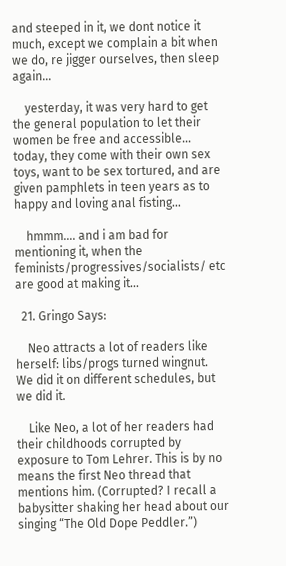and steeped in it, we dont notice it much, except we complain a bit when we do, re jigger ourselves, then sleep again…

    yesterday, it was very hard to get the general population to let their women be free and accessible… today, they come with their own sex toys, want to be sex tortured, and are given pamphlets in teen years as to happy and loving anal fisting…

    hmmm…. and i am bad for mentioning it, when the feminists/progressives/socialists/ etc are good at making it…

  21. Gringo Says:

    Neo attracts a lot of readers like herself: libs/progs turned wingnut. We did it on different schedules, but we did it.

    Like Neo, a lot of her readers had their childhoods corrupted by exposure to Tom Lehrer. This is by no means the first Neo thread that mentions him. (Corrupted? I recall a babysitter shaking her head about our singing “The Old Dope Peddler.”)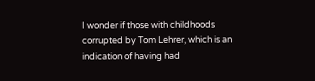I wonder if those with childhoods corrupted by Tom Lehrer, which is an indication of having had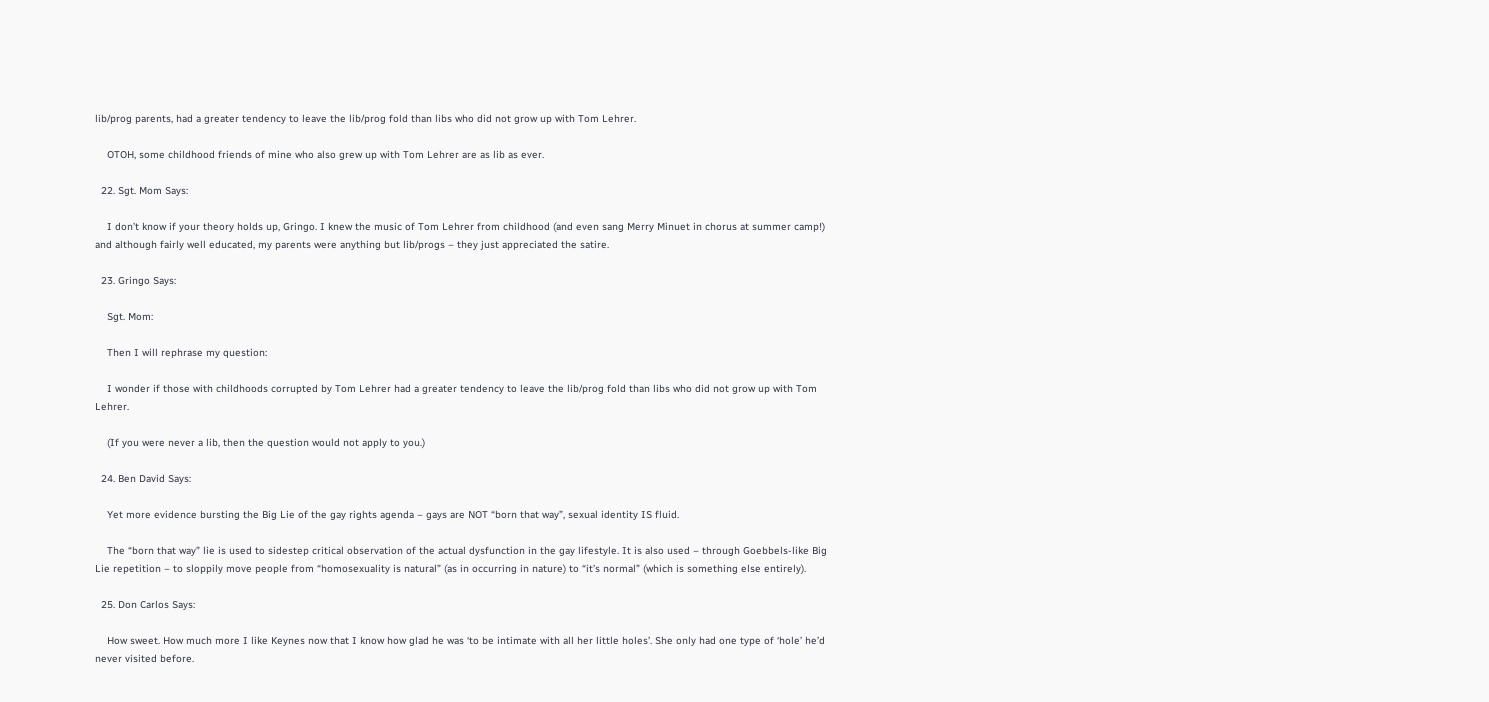lib/prog parents, had a greater tendency to leave the lib/prog fold than libs who did not grow up with Tom Lehrer.

    OTOH, some childhood friends of mine who also grew up with Tom Lehrer are as lib as ever.

  22. Sgt. Mom Says:

    I don’t know if your theory holds up, Gringo. I knew the music of Tom Lehrer from childhood (and even sang Merry Minuet in chorus at summer camp!) and although fairly well educated, my parents were anything but lib/progs – they just appreciated the satire.

  23. Gringo Says:

    Sgt. Mom:

    Then I will rephrase my question:

    I wonder if those with childhoods corrupted by Tom Lehrer had a greater tendency to leave the lib/prog fold than libs who did not grow up with Tom Lehrer.

    (If you were never a lib, then the question would not apply to you.)

  24. Ben David Says:

    Yet more evidence bursting the Big Lie of the gay rights agenda – gays are NOT “born that way”, sexual identity IS fluid.

    The “born that way” lie is used to sidestep critical observation of the actual dysfunction in the gay lifestyle. It is also used – through Goebbels-like Big Lie repetition – to sloppily move people from “homosexuality is natural” (as in occurring in nature) to “it’s normal” (which is something else entirely).

  25. Don Carlos Says:

    How sweet. How much more I like Keynes now that I know how glad he was ‘to be intimate with all her little holes’. She only had one type of ‘hole’ he’d never visited before.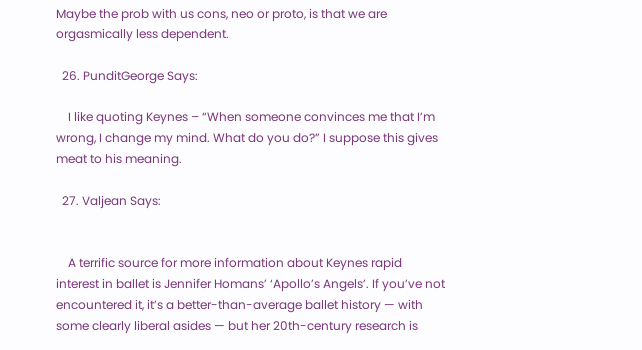Maybe the prob with us cons, neo or proto, is that we are orgasmically less dependent.

  26. PunditGeorge Says:

    I like quoting Keynes – “When someone convinces me that I’m wrong, I change my mind. What do you do?” I suppose this gives meat to his meaning.

  27. Valjean Says:


    A terrific source for more information about Keynes rapid interest in ballet is Jennifer Homans’ ‘Apollo’s Angels’. If you’ve not encountered it, it’s a better-than-average ballet history — with some clearly liberal asides — but her 20th-century research is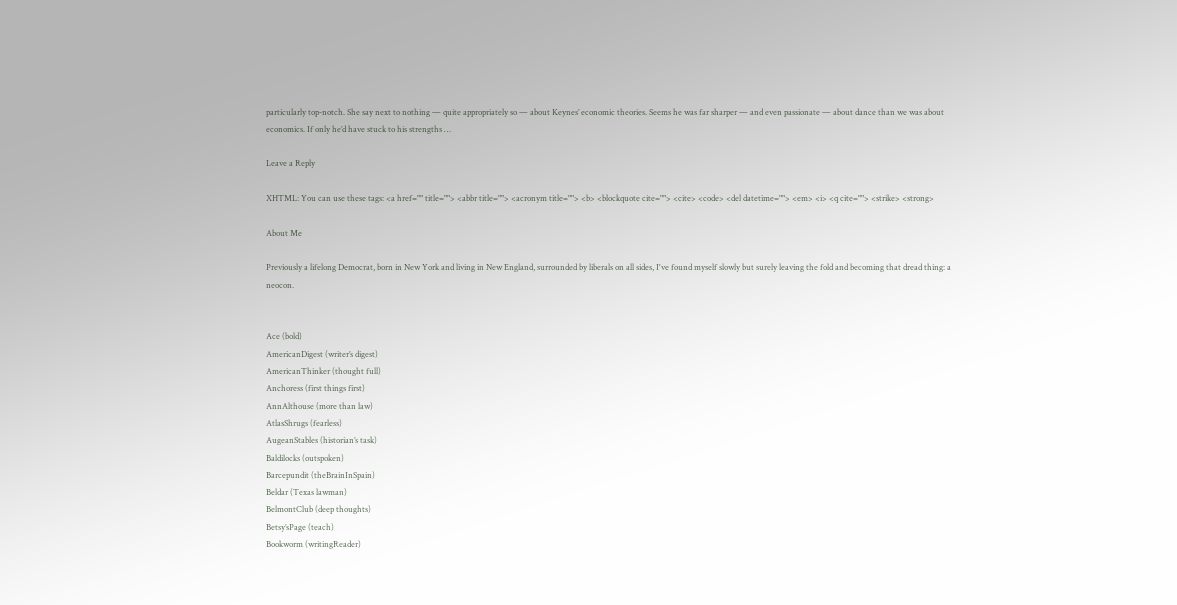particularly top-notch. She say next to nothing — quite appropriately so — about Keynes’ economic theories. Seems he was far sharper — and even passionate — about dance than we was about economics. If only he’d have stuck to his strengths …

Leave a Reply

XHTML: You can use these tags: <a href="" title=""> <abbr title=""> <acronym title=""> <b> <blockquote cite=""> <cite> <code> <del datetime=""> <em> <i> <q cite=""> <strike> <strong>

About Me

Previously a lifelong Democrat, born in New York and living in New England, surrounded by liberals on all sides, I've found myself slowly but surely leaving the fold and becoming that dread thing: a neocon.


Ace (bold)
AmericanDigest (writer’s digest)
AmericanThinker (thought full)
Anchoress (first things first)
AnnAlthouse (more than law)
AtlasShrugs (fearless)
AugeanStables (historian’s task)
Baldilocks (outspoken)
Barcepundit (theBrainInSpain)
Beldar (Texas lawman)
BelmontClub (deep thoughts)
Betsy’sPage (teach)
Bookworm (writingReader)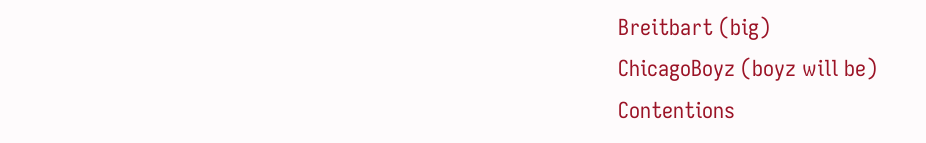Breitbart (big)
ChicagoBoyz (boyz will be)
Contentions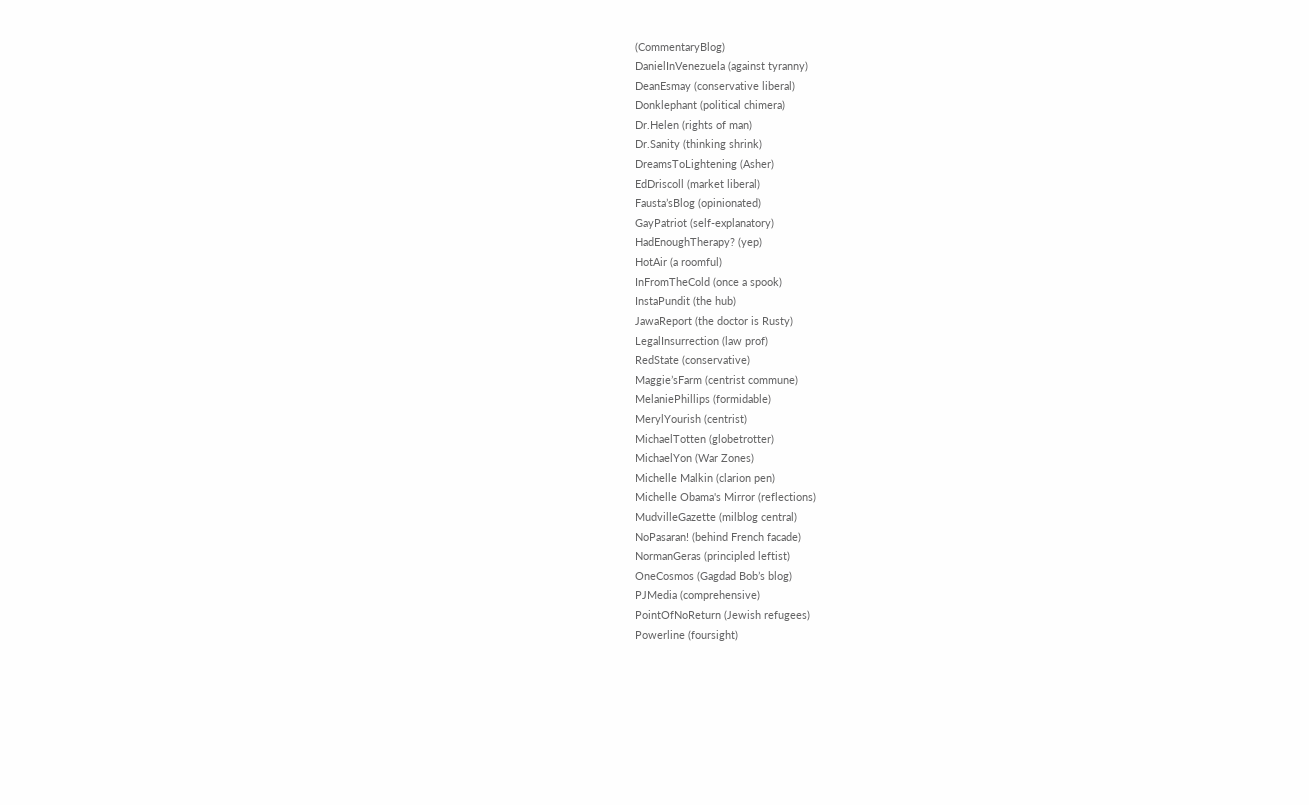(CommentaryBlog)
DanielInVenezuela (against tyranny)
DeanEsmay (conservative liberal)
Donklephant (political chimera)
Dr.Helen (rights of man)
Dr.Sanity (thinking shrink)
DreamsToLightening (Asher)
EdDriscoll (market liberal)
Fausta’sBlog (opinionated)
GayPatriot (self-explanatory)
HadEnoughTherapy? (yep)
HotAir (a roomful)
InFromTheCold (once a spook)
InstaPundit (the hub)
JawaReport (the doctor is Rusty)
LegalInsurrection (law prof)
RedState (conservative)
Maggie’sFarm (centrist commune)
MelaniePhillips (formidable)
MerylYourish (centrist)
MichaelTotten (globetrotter)
MichaelYon (War Zones)
Michelle Malkin (clarion pen)
Michelle Obama's Mirror (reflections)
MudvilleGazette (milblog central)
NoPasaran! (behind French facade)
NormanGeras (principled leftist)
OneCosmos (Gagdad Bob’s blog)
PJMedia (comprehensive)
PointOfNoReturn (Jewish refugees)
Powerline (foursight)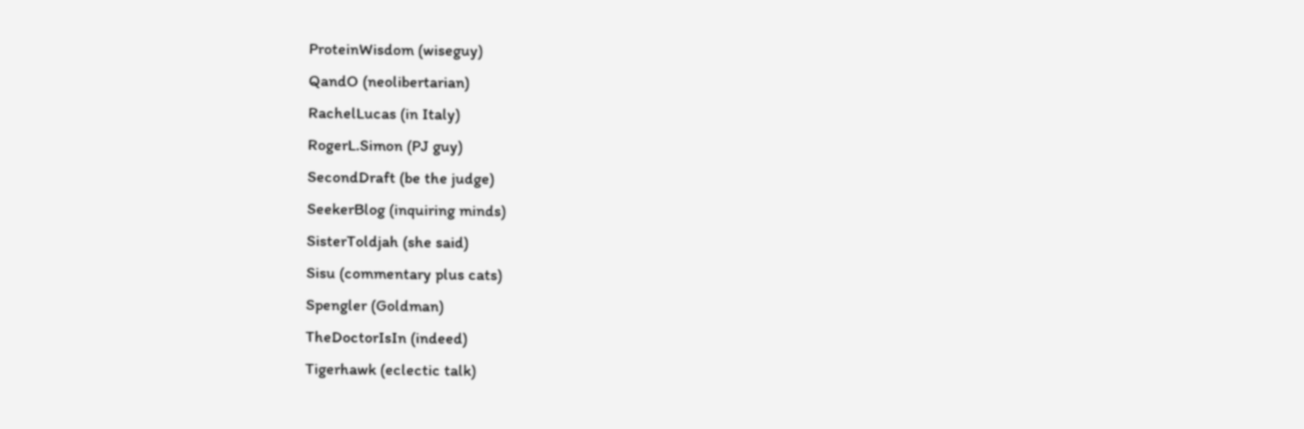ProteinWisdom (wiseguy)
QandO (neolibertarian)
RachelLucas (in Italy)
RogerL.Simon (PJ guy)
SecondDraft (be the judge)
SeekerBlog (inquiring minds)
SisterToldjah (she said)
Sisu (commentary plus cats)
Spengler (Goldman)
TheDoctorIsIn (indeed)
Tigerhawk (eclectic talk)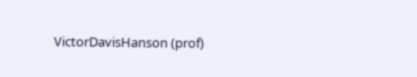VictorDavisHanson (prof)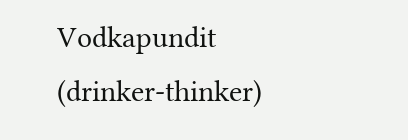Vodkapundit (drinker-thinker)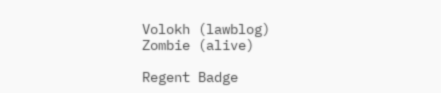Volokh (lawblog)
Zombie (alive)

Regent Badge